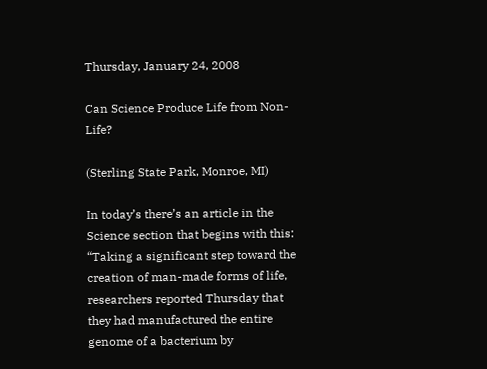Thursday, January 24, 2008

Can Science Produce Life from Non-Life?

(Sterling State Park, Monroe, MI)

In today’s there’s an article in the Science section that begins with this: “Taking a significant step toward the creation of man-made forms of life, researchers reported Thursday that they had manufactured the entire genome of a bacterium by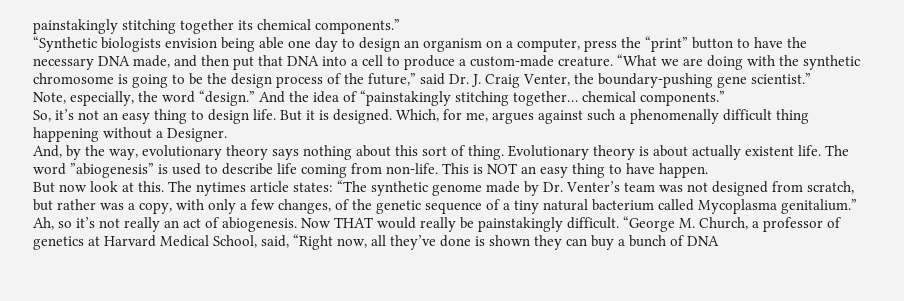painstakingly stitching together its chemical components.”
“Synthetic biologists envision being able one day to design an organism on a computer, press the “print” button to have the necessary DNA made, and then put that DNA into a cell to produce a custom-made creature. “What we are doing with the synthetic chromosome is going to be the design process of the future,” said Dr. J. Craig Venter, the boundary-pushing gene scientist.”
Note, especially, the word “design.” And the idea of “painstakingly stitching together… chemical components.”
So, it’s not an easy thing to design life. But it is designed. Which, for me, argues against such a phenomenally difficult thing happening without a Designer.
And, by the way, evolutionary theory says nothing about this sort of thing. Evolutionary theory is about actually existent life. The word ”abiogenesis” is used to describe life coming from non-life. This is NOT an easy thing to have happen.
But now look at this. The nytimes article states: “The synthetic genome made by Dr. Venter’s team was not designed from scratch, but rather was a copy, with only a few changes, of the genetic sequence of a tiny natural bacterium called Mycoplasma genitalium.” Ah, so it’s not really an act of abiogenesis. Now THAT would really be painstakingly difficult. “George M. Church, a professor of genetics at Harvard Medical School, said, “Right now, all they’ve done is shown they can buy a bunch of DNA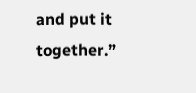and put it together.”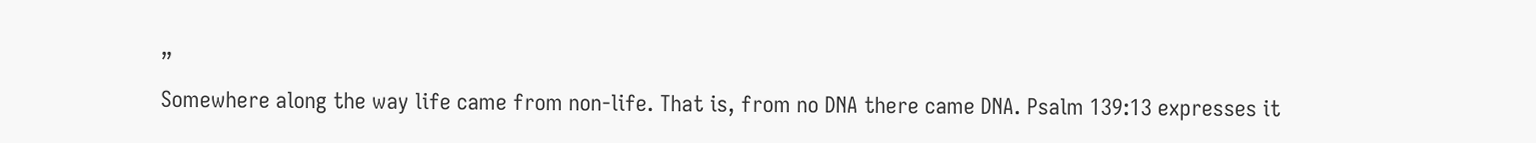”
Somewhere along the way life came from non-life. That is, from no DNA there came DNA. Psalm 139:13 expresses it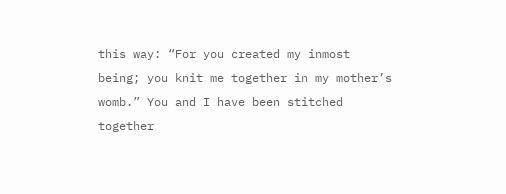this way: “For you created my inmost being; you knit me together in my mother’s womb.” You and I have been stitched together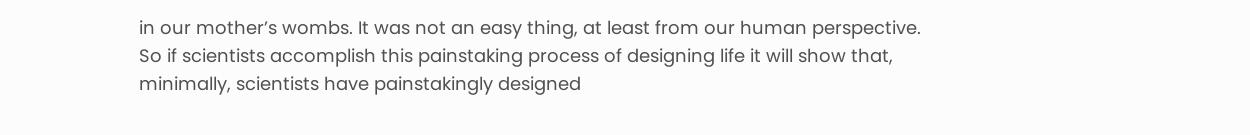in our mother’s wombs. It was not an easy thing, at least from our human perspective. So if scientists accomplish this painstaking process of designing life it will show that, minimally, scientists have painstakingly designed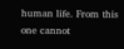human life. From this one cannot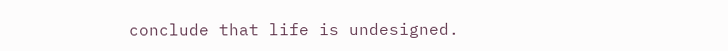conclude that life is undesigned.